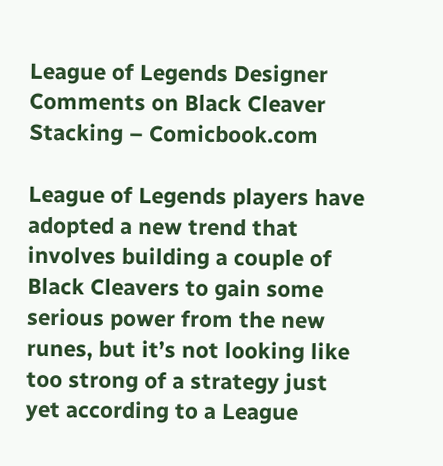League of Legends Designer Comments on Black Cleaver Stacking – Comicbook.com

League of Legends players have adopted a new trend that involves building a couple of Black Cleavers to gain some serious power from the new runes, but it’s not looking like too strong of a strategy just yet according to a League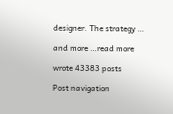designer. The strategy …

and more …read more

wrote 43383 posts

Post navigation